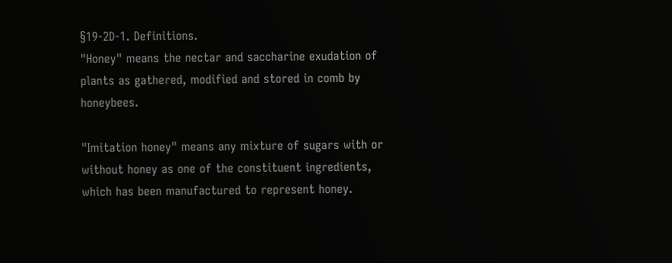§19-2D-1. Definitions.
"Honey" means the nectar and saccharine exudation of plants as gathered, modified and stored in comb by honeybees.

"Imitation honey" means any mixture of sugars with or without honey as one of the constituent ingredients, which has been manufactured to represent honey.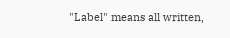"Label" means all written,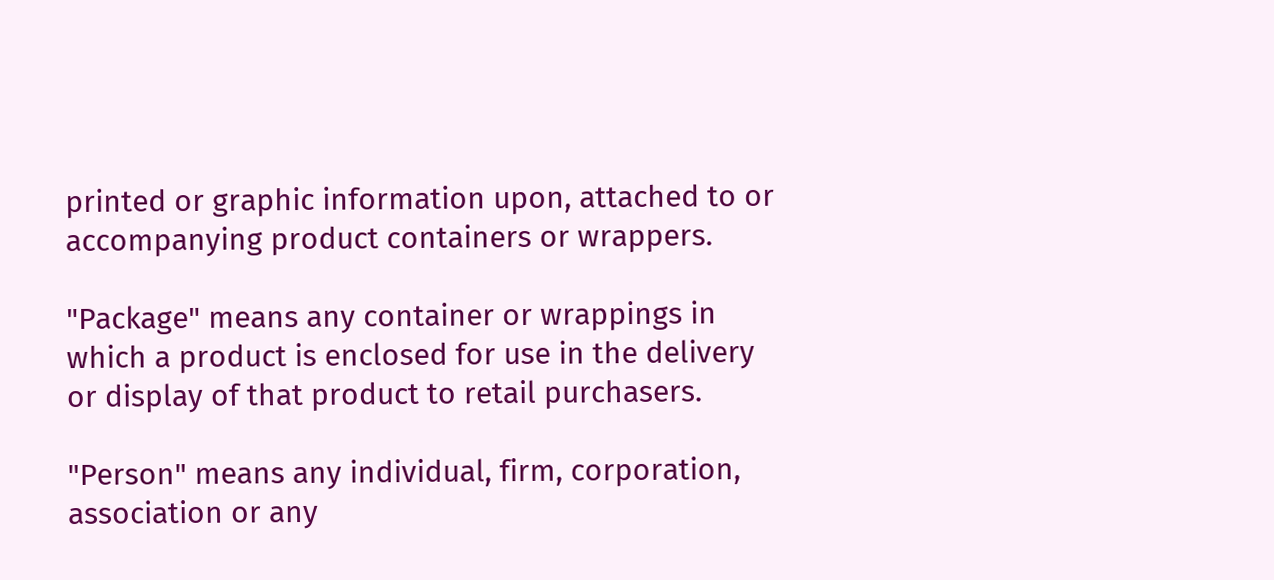printed or graphic information upon, attached to or accompanying product containers or wrappers.

"Package" means any container or wrappings in which a product is enclosed for use in the delivery or display of that product to retail purchasers.

"Person" means any individual, firm, corporation, association or any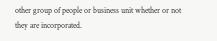other group of people or business unit whether or not they are incorporated.